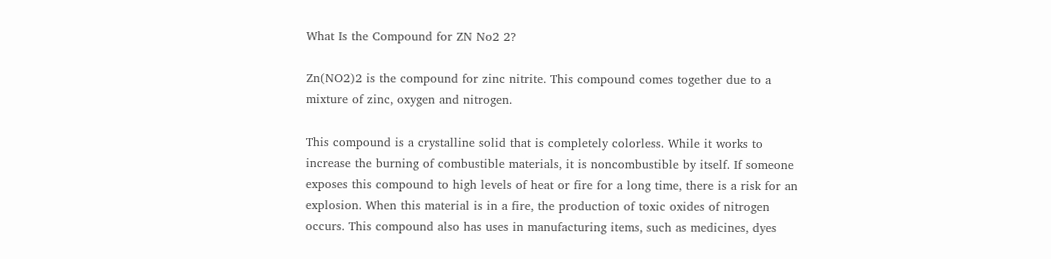What Is the Compound for ZN No2 2?

Zn(NO2)2 is the compound for zinc nitrite. This compound comes together due to a mixture of zinc, oxygen and nitrogen.

This compound is a crystalline solid that is completely colorless. While it works to increase the burning of combustible materials, it is noncombustible by itself. If someone exposes this compound to high levels of heat or fire for a long time, there is a risk for an explosion. When this material is in a fire, the production of toxic oxides of nitrogen occurs. This compound also has uses in manufacturing items, such as medicines, dyes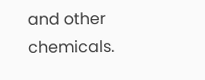and other chemicals.